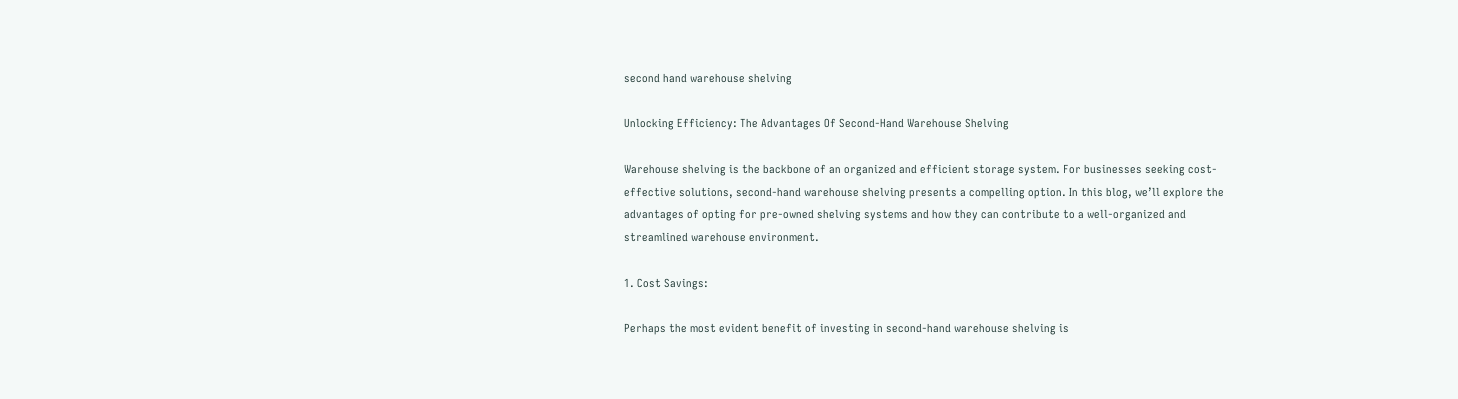second hand warehouse shelving

Unlocking Efficiency: The Advantages Of Second-Hand Warehouse Shelving

Warehouse shelving is the backbone of an organized and efficient storage system. For businesses seeking cost-effective solutions, second-hand warehouse shelving presents a compelling option. In this blog, we’ll explore the advantages of opting for pre-owned shelving systems and how they can contribute to a well-organized and streamlined warehouse environment.

1. Cost Savings:

Perhaps the most evident benefit of investing in second-hand warehouse shelving is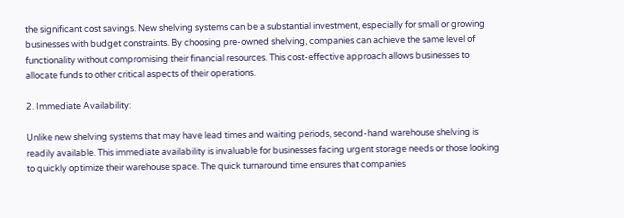the significant cost savings. New shelving systems can be a substantial investment, especially for small or growing businesses with budget constraints. By choosing pre-owned shelving, companies can achieve the same level of functionality without compromising their financial resources. This cost-effective approach allows businesses to allocate funds to other critical aspects of their operations.

2. Immediate Availability:

Unlike new shelving systems that may have lead times and waiting periods, second-hand warehouse shelving is readily available. This immediate availability is invaluable for businesses facing urgent storage needs or those looking to quickly optimize their warehouse space. The quick turnaround time ensures that companies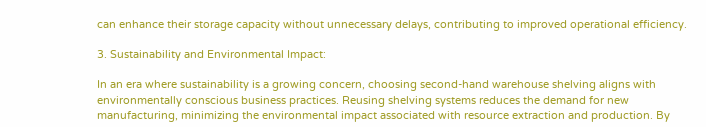can enhance their storage capacity without unnecessary delays, contributing to improved operational efficiency.

3. Sustainability and Environmental Impact:

In an era where sustainability is a growing concern, choosing second-hand warehouse shelving aligns with environmentally conscious business practices. Reusing shelving systems reduces the demand for new manufacturing, minimizing the environmental impact associated with resource extraction and production. By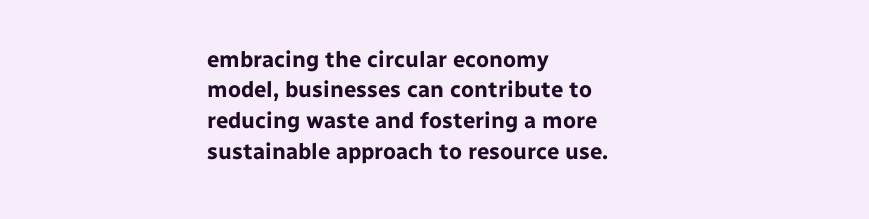embracing the circular economy model, businesses can contribute to reducing waste and fostering a more sustainable approach to resource use.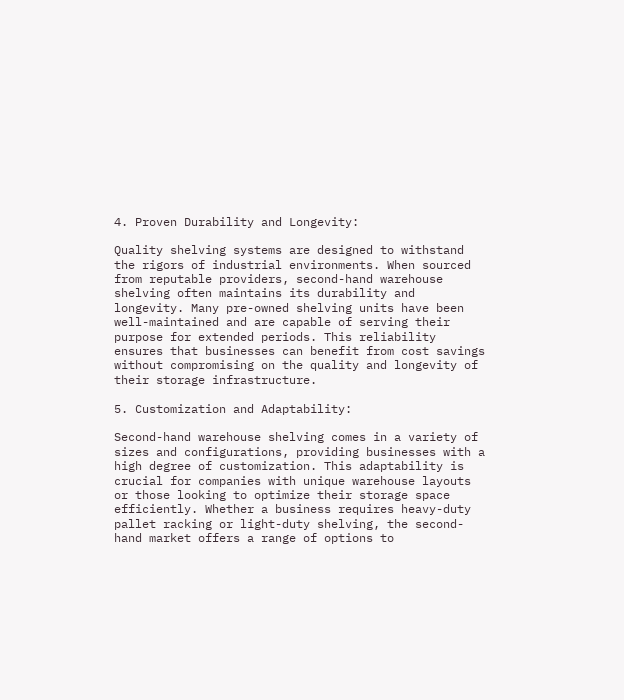4. Proven Durability and Longevity:

Quality shelving systems are designed to withstand the rigors of industrial environments. When sourced from reputable providers, second-hand warehouse shelving often maintains its durability and longevity. Many pre-owned shelving units have been well-maintained and are capable of serving their purpose for extended periods. This reliability ensures that businesses can benefit from cost savings without compromising on the quality and longevity of their storage infrastructure.

5. Customization and Adaptability:

Second-hand warehouse shelving comes in a variety of sizes and configurations, providing businesses with a high degree of customization. This adaptability is crucial for companies with unique warehouse layouts or those looking to optimize their storage space efficiently. Whether a business requires heavy-duty pallet racking or light-duty shelving, the second-hand market offers a range of options to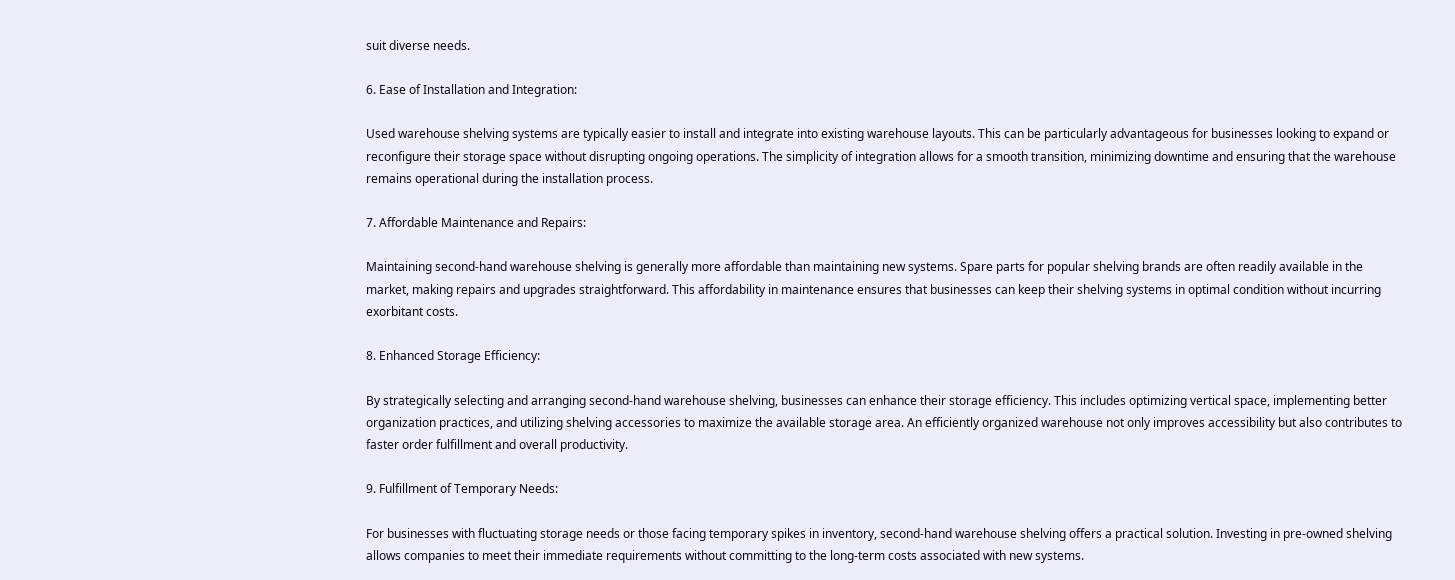suit diverse needs.

6. Ease of Installation and Integration:

Used warehouse shelving systems are typically easier to install and integrate into existing warehouse layouts. This can be particularly advantageous for businesses looking to expand or reconfigure their storage space without disrupting ongoing operations. The simplicity of integration allows for a smooth transition, minimizing downtime and ensuring that the warehouse remains operational during the installation process.

7. Affordable Maintenance and Repairs:

Maintaining second-hand warehouse shelving is generally more affordable than maintaining new systems. Spare parts for popular shelving brands are often readily available in the market, making repairs and upgrades straightforward. This affordability in maintenance ensures that businesses can keep their shelving systems in optimal condition without incurring exorbitant costs.

8. Enhanced Storage Efficiency:

By strategically selecting and arranging second-hand warehouse shelving, businesses can enhance their storage efficiency. This includes optimizing vertical space, implementing better organization practices, and utilizing shelving accessories to maximize the available storage area. An efficiently organized warehouse not only improves accessibility but also contributes to faster order fulfillment and overall productivity.

9. Fulfillment of Temporary Needs:

For businesses with fluctuating storage needs or those facing temporary spikes in inventory, second-hand warehouse shelving offers a practical solution. Investing in pre-owned shelving allows companies to meet their immediate requirements without committing to the long-term costs associated with new systems.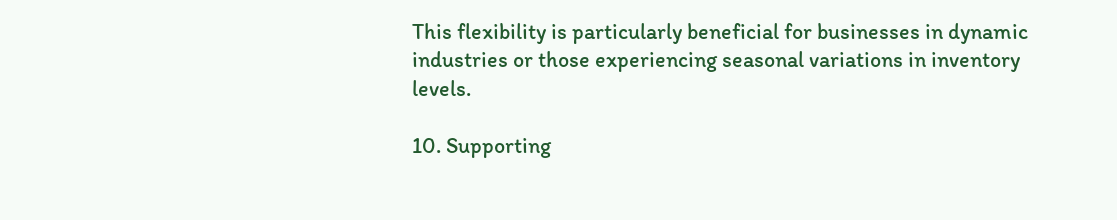This flexibility is particularly beneficial for businesses in dynamic industries or those experiencing seasonal variations in inventory levels.

10. Supporting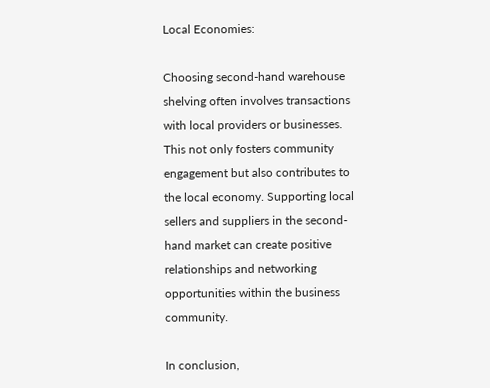Local Economies:

Choosing second-hand warehouse shelving often involves transactions with local providers or businesses. This not only fosters community engagement but also contributes to the local economy. Supporting local sellers and suppliers in the second-hand market can create positive relationships and networking opportunities within the business community.

In conclusion,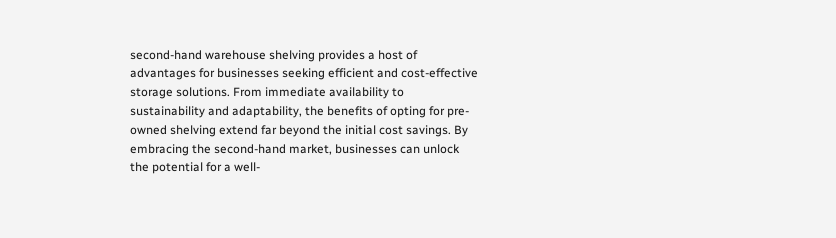second-hand warehouse shelving provides a host of advantages for businesses seeking efficient and cost-effective storage solutions. From immediate availability to sustainability and adaptability, the benefits of opting for pre-owned shelving extend far beyond the initial cost savings. By embracing the second-hand market, businesses can unlock the potential for a well-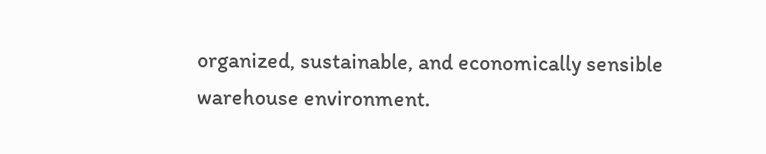organized, sustainable, and economically sensible warehouse environment.